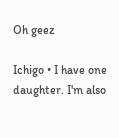Oh geez

Ichigo • I have one daughter. I'm also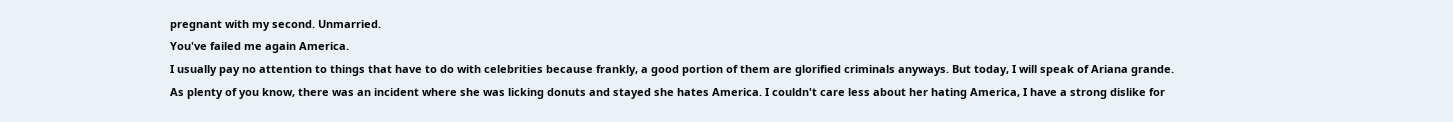pregnant with my second. Unmarried.
You've failed me again America.
I usually pay no attention to things that have to do with celebrities because frankly, a good portion of them are glorified criminals anyways. But today, I will speak of Ariana grande. As plenty of you know, there was an incident where she was licking donuts and stayed she hates America. I couldn't care less about her hating America, I have a strong dislike for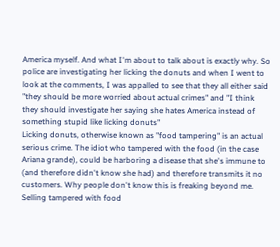America myself. And what I'm about to talk about is exactly why. So police are investigating her licking the donuts and when I went to look at the comments, I was appalled to see that they all either said "they should be more worried about actual crimes" and "I think they should investigate her saying she hates America instead of something stupid like licking donuts"
Licking donuts, otherwise known as "food tampering" is an actual serious crime. The idiot who tampered with the food (in the case Ariana grande), could be harboring a disease that she's immune to (and therefore didn't know she had) and therefore transmits it no customers. Why people don't know this is freaking beyond me. Selling tampered with food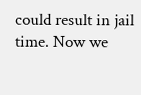could result in jail time. Now we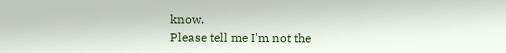know.
Please tell me I'm not the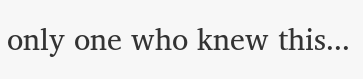only one who knew this...